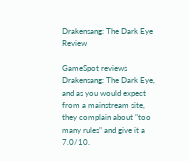Drakensang: The Dark Eye Review

GameSpot reviews Drakensang: The Dark Eye, and as you would expect from a mainstream site, they complain about "too many rules" and give it a 7.0/10.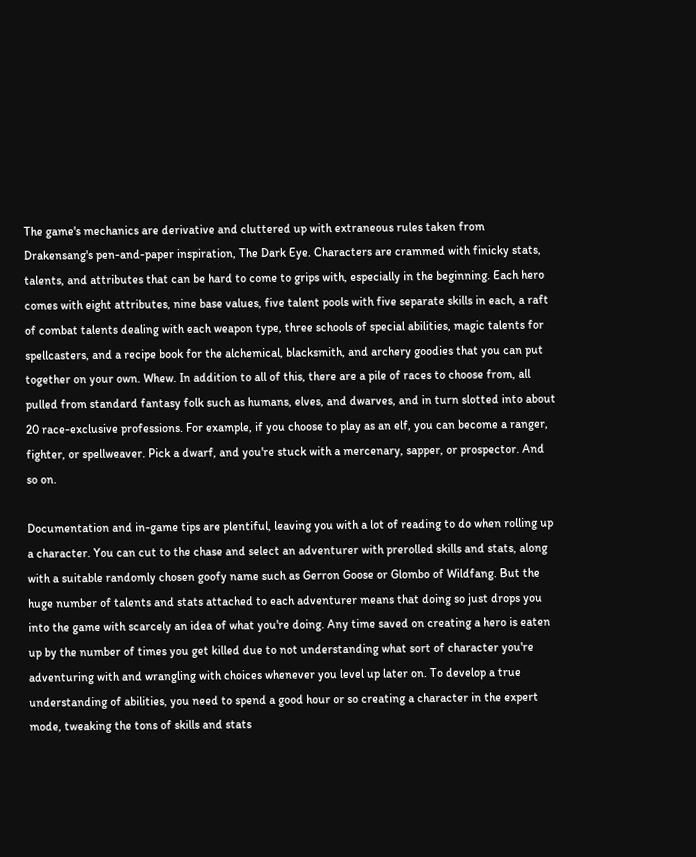The game's mechanics are derivative and cluttered up with extraneous rules taken from Drakensang's pen-and-paper inspiration, The Dark Eye. Characters are crammed with finicky stats, talents, and attributes that can be hard to come to grips with, especially in the beginning. Each hero comes with eight attributes, nine base values, five talent pools with five separate skills in each, a raft of combat talents dealing with each weapon type, three schools of special abilities, magic talents for spellcasters, and a recipe book for the alchemical, blacksmith, and archery goodies that you can put together on your own. Whew. In addition to all of this, there are a pile of races to choose from, all pulled from standard fantasy folk such as humans, elves, and dwarves, and in turn slotted into about 20 race-exclusive professions. For example, if you choose to play as an elf, you can become a ranger, fighter, or spellweaver. Pick a dwarf, and you're stuck with a mercenary, sapper, or prospector. And so on.

Documentation and in-game tips are plentiful, leaving you with a lot of reading to do when rolling up a character. You can cut to the chase and select an adventurer with prerolled skills and stats, along with a suitable randomly chosen goofy name such as Gerron Goose or Glombo of Wildfang. But the huge number of talents and stats attached to each adventurer means that doing so just drops you into the game with scarcely an idea of what you're doing. Any time saved on creating a hero is eaten up by the number of times you get killed due to not understanding what sort of character you're adventuring with and wrangling with choices whenever you level up later on. To develop a true understanding of abilities, you need to spend a good hour or so creating a character in the expert mode, tweaking the tons of skills and stats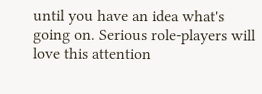until you have an idea what's going on. Serious role-players will love this attention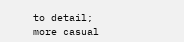to detail; more casual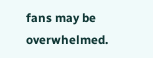fans may be overwhelmed.